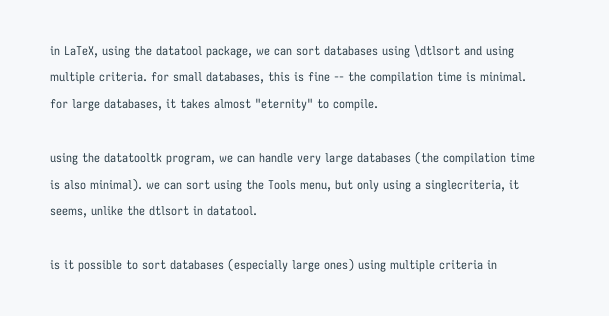in LaTeX, using the datatool package, we can sort databases using \dtlsort and using multiple criteria. for small databases, this is fine -- the compilation time is minimal. for large databases, it takes almost "eternity" to compile.

using the datatooltk program, we can handle very large databases (the compilation time is also minimal). we can sort using the Tools menu, but only using a singlecriteria, it seems, unlike the dtlsort in datatool.

is it possible to sort databases (especially large ones) using multiple criteria in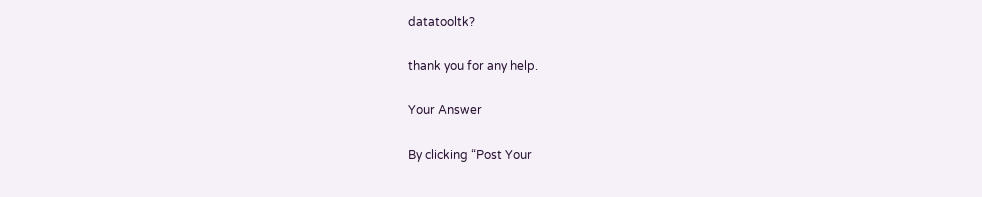datatooltk?

thank you for any help.

Your Answer

By clicking “Post Your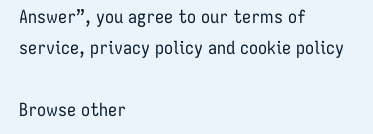Answer”, you agree to our terms of service, privacy policy and cookie policy

Browse other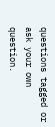questions tagged or ask your own question.